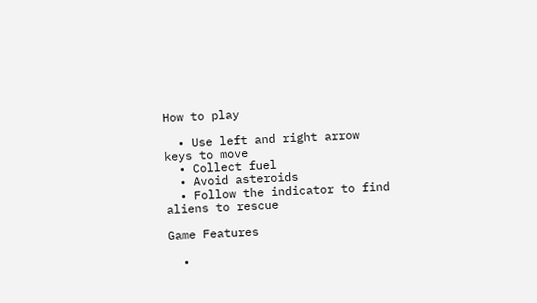How to play

  • Use left and right arrow keys to move
  • Collect fuel
  • Avoid asteroids
  • Follow the indicator to find aliens to rescue

Game Features

  •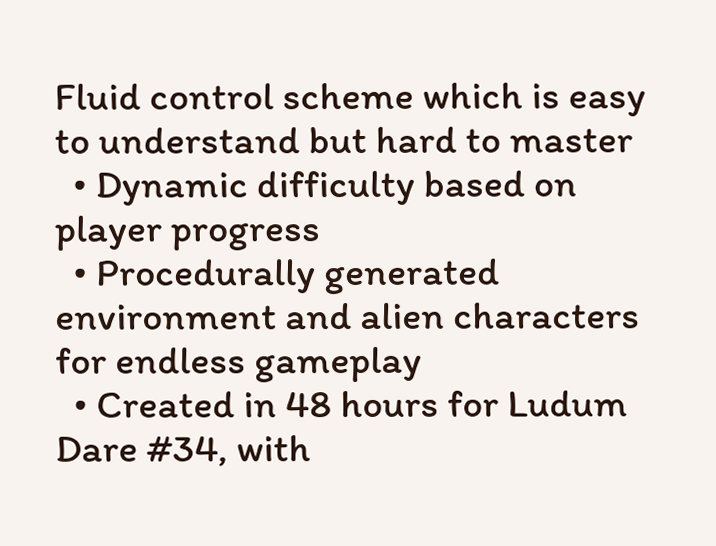Fluid control scheme which is easy to understand but hard to master
  • Dynamic difficulty based on player progress
  • Procedurally generated environment and alien characters for endless gameplay
  • Created in 48 hours for Ludum Dare #34, with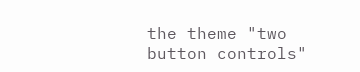the theme "two button controls"